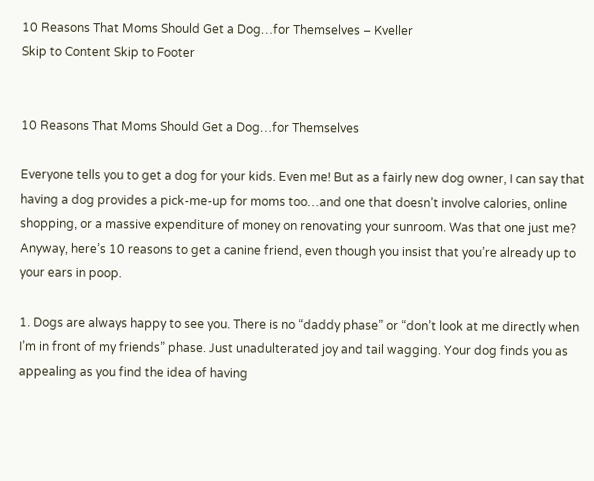10 Reasons That Moms Should Get a Dog…for Themselves – Kveller
Skip to Content Skip to Footer


10 Reasons That Moms Should Get a Dog…for Themselves

Everyone tells you to get a dog for your kids. Even me! But as a fairly new dog owner, I can say that having a dog provides a pick-me-up for moms too…and one that doesn’t involve calories, online shopping, or a massive expenditure of money on renovating your sunroom. Was that one just me? Anyway, here’s 10 reasons to get a canine friend, even though you insist that you’re already up to your ears in poop.

1. Dogs are always happy to see you. There is no “daddy phase” or “don’t look at me directly when I’m in front of my friends” phase. Just unadulterated joy and tail wagging. Your dog finds you as appealing as you find the idea of having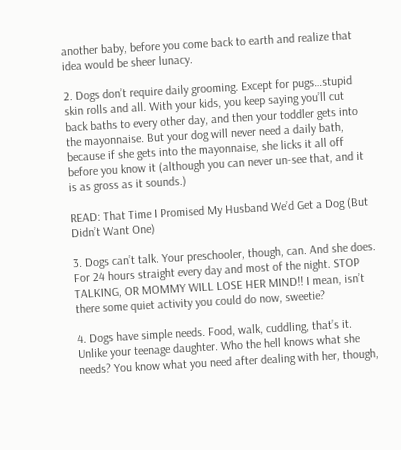another baby, before you come back to earth and realize that idea would be sheer lunacy.

2. Dogs don’t require daily grooming. Except for pugs…stupid skin rolls and all. With your kids, you keep saying you’ll cut back baths to every other day, and then your toddler gets into the mayonnaise. But your dog will never need a daily bath, because if she gets into the mayonnaise, she licks it all off before you know it (although you can never un-see that, and it is as gross as it sounds.)

READ: That Time I Promised My Husband We’d Get a Dog (But Didn’t Want One)

3. Dogs can’t talk. Your preschooler, though, can. And she does. For 24 hours straight every day and most of the night. STOP TALKING, OR MOMMY WILL LOSE HER MIND!! I mean, isn’t there some quiet activity you could do now, sweetie?

4. Dogs have simple needs. Food, walk, cuddling, that’s it. Unlike your teenage daughter. Who the hell knows what she needs? You know what you need after dealing with her, though,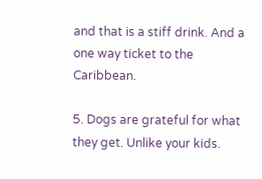and that is a stiff drink. And a one way ticket to the Caribbean.

5. Dogs are grateful for what they get. Unlike your kids.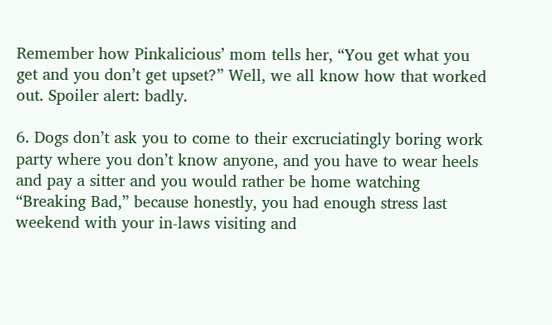Remember how Pinkalicious’ mom tells her, “You get what you get and you don’t get upset?” Well, we all know how that worked out. Spoiler alert: badly.

6. Dogs don’t ask you to come to their excruciatingly boring work party where you don’t know anyone, and you have to wear heels and pay a sitter and you would rather be home watching “Breaking Bad,” because honestly, you had enough stress last weekend with your in-laws visiting and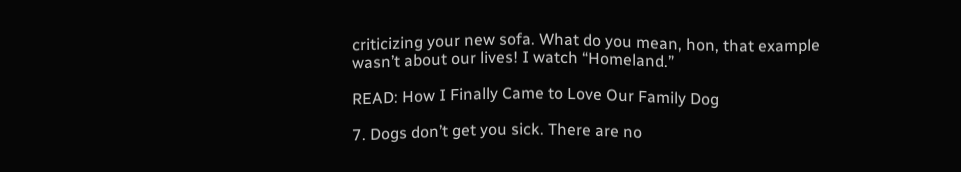criticizing your new sofa. What do you mean, hon, that example wasn’t about our lives! I watch “Homeland.”

READ: How I Finally Came to Love Our Family Dog

7. Dogs don’t get you sick. There are no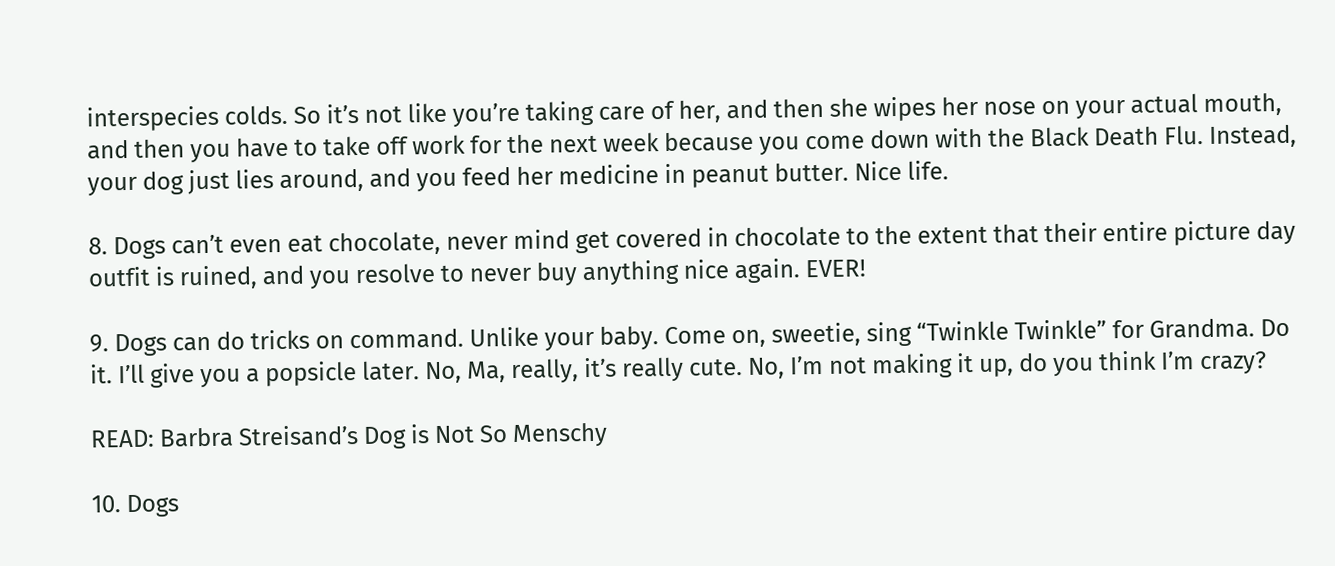interspecies colds. So it’s not like you’re taking care of her, and then she wipes her nose on your actual mouth, and then you have to take off work for the next week because you come down with the Black Death Flu. Instead, your dog just lies around, and you feed her medicine in peanut butter. Nice life.

8. Dogs can’t even eat chocolate, never mind get covered in chocolate to the extent that their entire picture day outfit is ruined, and you resolve to never buy anything nice again. EVER!

9. Dogs can do tricks on command. Unlike your baby. Come on, sweetie, sing “Twinkle Twinkle” for Grandma. Do it. I’ll give you a popsicle later. No, Ma, really, it’s really cute. No, I’m not making it up, do you think I’m crazy?

READ: Barbra Streisand’s Dog is Not So Menschy

10. Dogs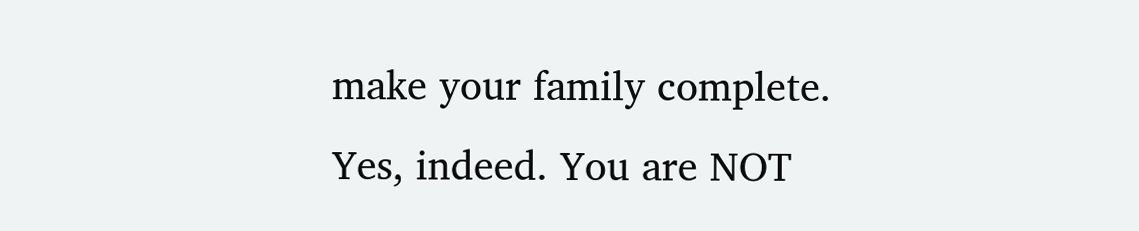make your family complete. Yes, indeed. You are NOT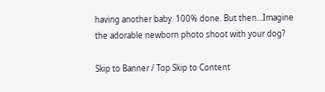having another baby. 100% done. But then…Imagine the adorable newborn photo shoot with your dog?

Skip to Banner / Top Skip to Content